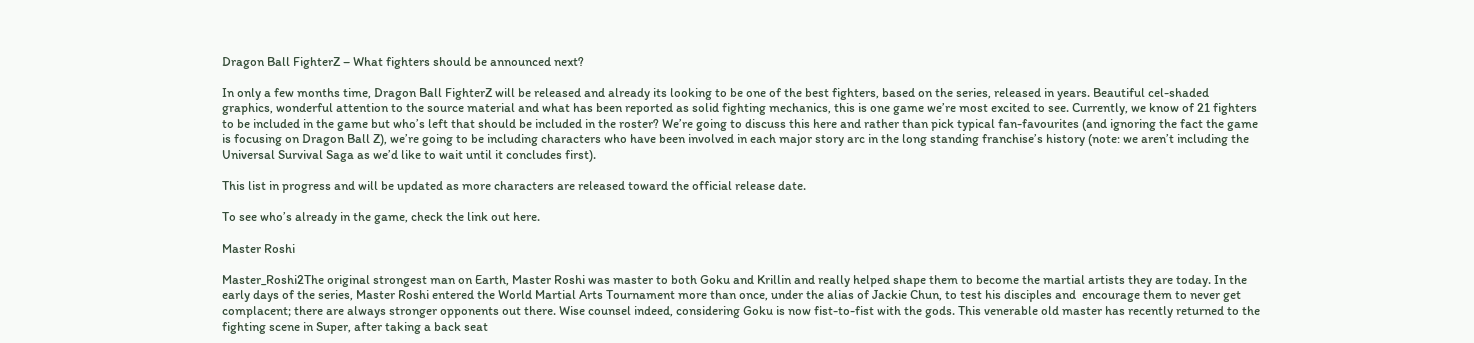Dragon Ball FighterZ – What fighters should be announced next?

In only a few months time, Dragon Ball FighterZ will be released and already its looking to be one of the best fighters, based on the series, released in years. Beautiful cel-shaded graphics, wonderful attention to the source material and what has been reported as solid fighting mechanics, this is one game we’re most excited to see. Currently, we know of 21 fighters to be included in the game but who’s left that should be included in the roster? We’re going to discuss this here and rather than pick typical fan-favourites (and ignoring the fact the game is focusing on Dragon Ball Z), we’re going to be including characters who have been involved in each major story arc in the long standing franchise’s history (note: we aren’t including the Universal Survival Saga as we’d like to wait until it concludes first).

This list in progress and will be updated as more characters are released toward the official release date.

To see who’s already in the game, check the link out here.

Master Roshi

Master_Roshi2The original strongest man on Earth, Master Roshi was master to both Goku and Krillin and really helped shape them to become the martial artists they are today. In the early days of the series, Master Roshi entered the World Martial Arts Tournament more than once, under the alias of Jackie Chun, to test his disciples and  encourage them to never get complacent; there are always stronger opponents out there. Wise counsel indeed, considering Goku is now fist-to-fist with the gods. This venerable old master has recently returned to the fighting scene in Super, after taking a back seat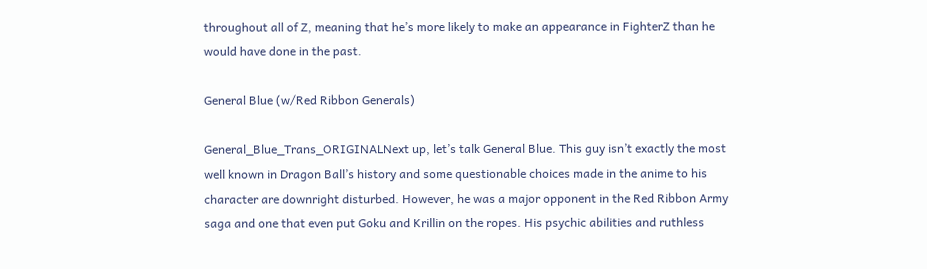throughout all of Z, meaning that he’s more likely to make an appearance in FighterZ than he would have done in the past.

General Blue (w/Red Ribbon Generals)

General_Blue_Trans_ORIGINALNext up, let’s talk General Blue. This guy isn’t exactly the most well known in Dragon Ball’s history and some questionable choices made in the anime to his character are downright disturbed. However, he was a major opponent in the Red Ribbon Army saga and one that even put Goku and Krillin on the ropes. His psychic abilities and ruthless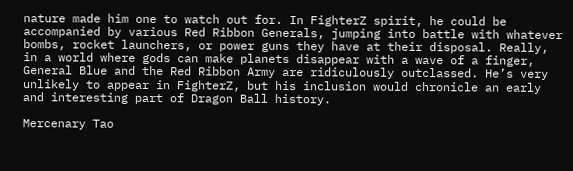nature made him one to watch out for. In FighterZ spirit, he could be accompanied by various Red Ribbon Generals, jumping into battle with whatever bombs, rocket launchers, or power guns they have at their disposal. Really, in a world where gods can make planets disappear with a wave of a finger, General Blue and the Red Ribbon Army are ridiculously outclassed. He’s very unlikely to appear in FighterZ, but his inclusion would chronicle an early and interesting part of Dragon Ball history.

Mercenary Tao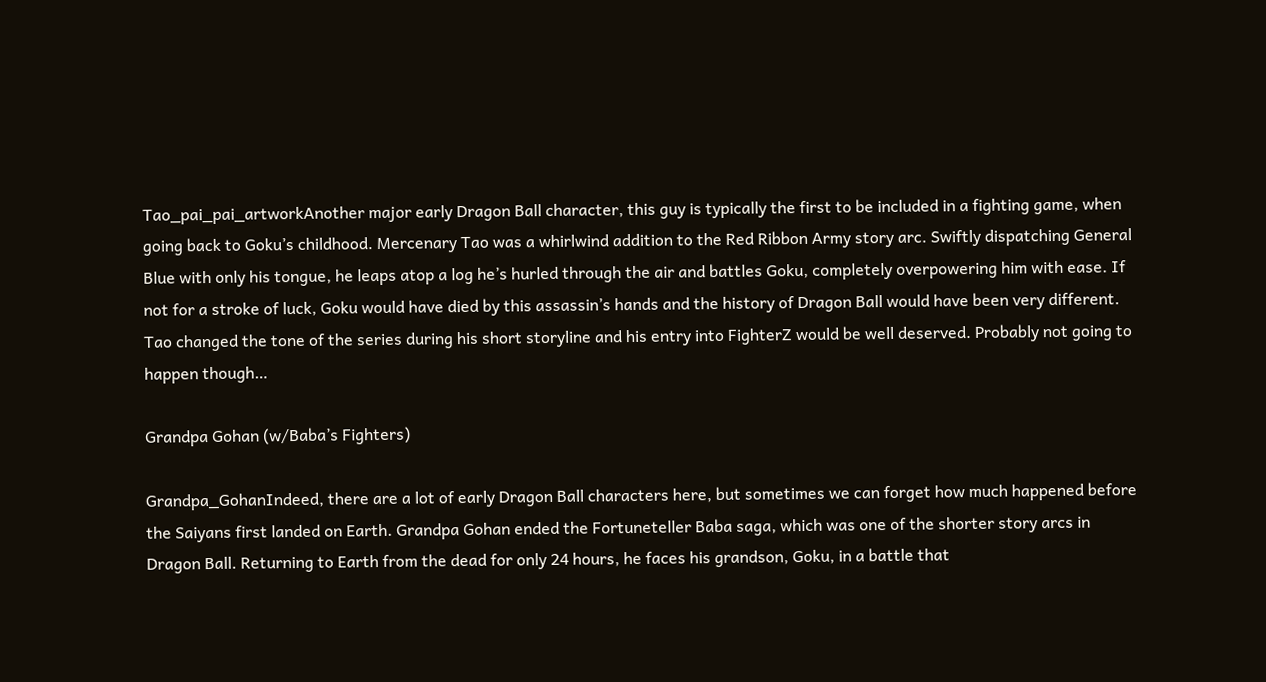Tao_pai_pai_artworkAnother major early Dragon Ball character, this guy is typically the first to be included in a fighting game, when going back to Goku’s childhood. Mercenary Tao was a whirlwind addition to the Red Ribbon Army story arc. Swiftly dispatching General Blue with only his tongue, he leaps atop a log he’s hurled through the air and battles Goku, completely overpowering him with ease. If not for a stroke of luck, Goku would have died by this assassin’s hands and the history of Dragon Ball would have been very different. Tao changed the tone of the series during his short storyline and his entry into FighterZ would be well deserved. Probably not going to happen though…

Grandpa Gohan (w/Baba’s Fighters)

Grandpa_GohanIndeed, there are a lot of early Dragon Ball characters here, but sometimes we can forget how much happened before the Saiyans first landed on Earth. Grandpa Gohan ended the Fortuneteller Baba saga, which was one of the shorter story arcs in Dragon Ball. Returning to Earth from the dead for only 24 hours, he faces his grandson, Goku, in a battle that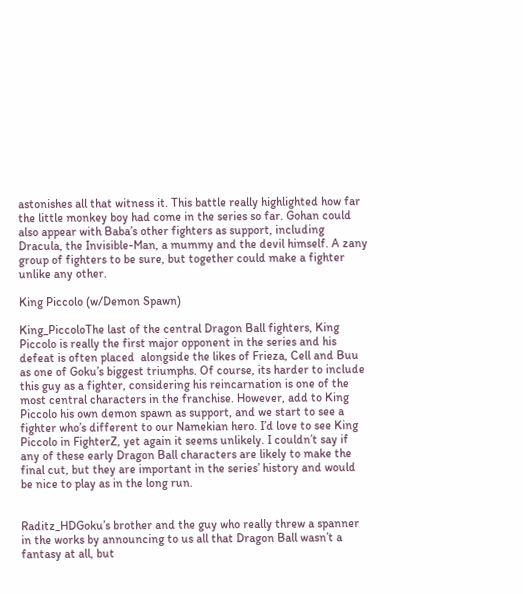astonishes all that witness it. This battle really highlighted how far the little monkey boy had come in the series so far. Gohan could also appear with Baba’s other fighters as support, including Dracula, the Invisible-Man, a mummy and the devil himself. A zany group of fighters to be sure, but together could make a fighter unlike any other.

King Piccolo (w/Demon Spawn)

King_PiccoloThe last of the central Dragon Ball fighters, King Piccolo is really the first major opponent in the series and his defeat is often placed  alongside the likes of Frieza, Cell and Buu as one of Goku’s biggest triumphs. Of course, its harder to include this guy as a fighter, considering his reincarnation is one of the most central characters in the franchise. However, add to King Piccolo his own demon spawn as support, and we start to see a fighter who’s different to our Namekian hero. I’d love to see King Piccolo in FighterZ, yet again it seems unlikely. I couldn’t say if any of these early Dragon Ball characters are likely to make the final cut, but they are important in the series’ history and would be nice to play as in the long run.


Raditz_HDGoku’s brother and the guy who really threw a spanner in the works by announcing to us all that Dragon Ball wasn’t a fantasy at all, but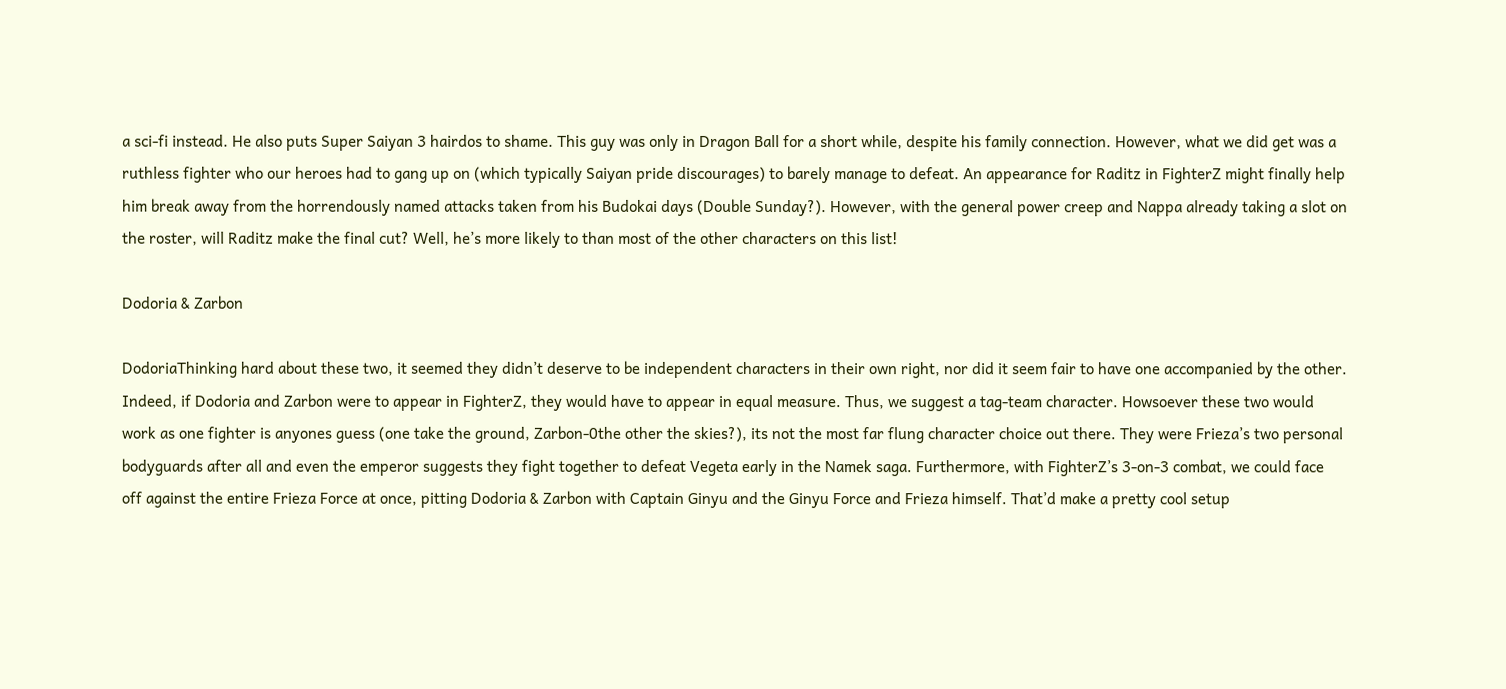a sci-fi instead. He also puts Super Saiyan 3 hairdos to shame. This guy was only in Dragon Ball for a short while, despite his family connection. However, what we did get was a ruthless fighter who our heroes had to gang up on (which typically Saiyan pride discourages) to barely manage to defeat. An appearance for Raditz in FighterZ might finally help him break away from the horrendously named attacks taken from his Budokai days (Double Sunday?). However, with the general power creep and Nappa already taking a slot on the roster, will Raditz make the final cut? Well, he’s more likely to than most of the other characters on this list!

Dodoria & Zarbon

DodoriaThinking hard about these two, it seemed they didn’t deserve to be independent characters in their own right, nor did it seem fair to have one accompanied by the other. Indeed, if Dodoria and Zarbon were to appear in FighterZ, they would have to appear in equal measure. Thus, we suggest a tag-team character. Howsoever these two would work as one fighter is anyones guess (one take the ground, Zarbon-0the other the skies?), its not the most far flung character choice out there. They were Frieza’s two personal bodyguards after all and even the emperor suggests they fight together to defeat Vegeta early in the Namek saga. Furthermore, with FighterZ’s 3-on-3 combat, we could face off against the entire Frieza Force at once, pitting Dodoria & Zarbon with Captain Ginyu and the Ginyu Force and Frieza himself. That’d make a pretty cool setup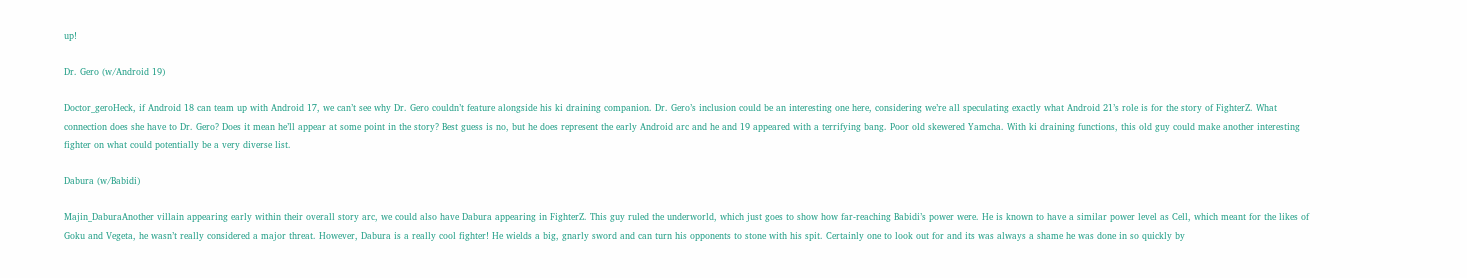up!

Dr. Gero (w/Android 19)

Doctor_geroHeck, if Android 18 can team up with Android 17, we can’t see why Dr. Gero couldn’t feature alongside his ki draining companion. Dr. Gero’s inclusion could be an interesting one here, considering we’re all speculating exactly what Android 21’s role is for the story of FighterZ. What connection does she have to Dr. Gero? Does it mean he’ll appear at some point in the story? Best guess is no, but he does represent the early Android arc and he and 19 appeared with a terrifying bang. Poor old skewered Yamcha. With ki draining functions, this old guy could make another interesting fighter on what could potentially be a very diverse list.

Dabura (w/Babidi)

Majin_DaburaAnother villain appearing early within their overall story arc, we could also have Dabura appearing in FighterZ. This guy ruled the underworld, which just goes to show how far-reaching Babidi’s power were. He is known to have a similar power level as Cell, which meant for the likes of Goku and Vegeta, he wasn’t really considered a major threat. However, Dabura is a really cool fighter! He wields a big, gnarly sword and can turn his opponents to stone with his spit. Certainly one to look out for and its was always a shame he was done in so quickly by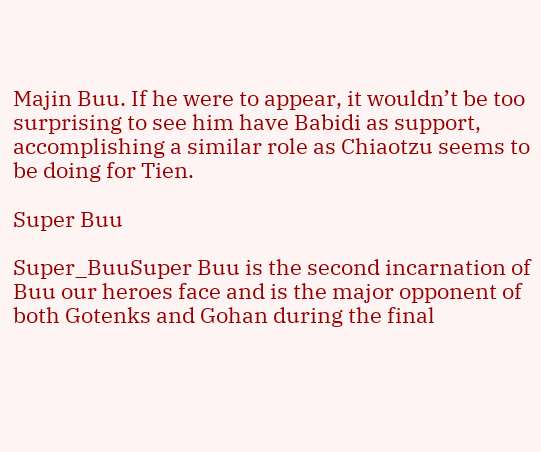Majin Buu. If he were to appear, it wouldn’t be too surprising to see him have Babidi as support, accomplishing a similar role as Chiaotzu seems to be doing for Tien.

Super Buu

Super_BuuSuper Buu is the second incarnation of Buu our heroes face and is the major opponent of both Gotenks and Gohan during the final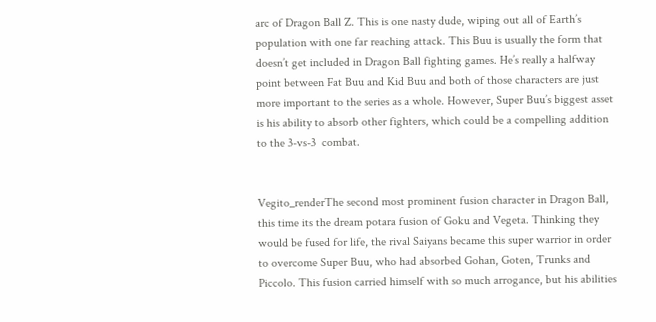arc of Dragon Ball Z. This is one nasty dude, wiping out all of Earth’s population with one far reaching attack. This Buu is usually the form that doesn’t get included in Dragon Ball fighting games. He’s really a halfway point between Fat Buu and Kid Buu and both of those characters are just more important to the series as a whole. However, Super Buu’s biggest asset is his ability to absorb other fighters, which could be a compelling addition to the 3-vs-3  combat.


Vegito_renderThe second most prominent fusion character in Dragon Ball, this time its the dream potara fusion of Goku and Vegeta. Thinking they would be fused for life, the rival Saiyans became this super warrior in order to overcome Super Buu, who had absorbed Gohan, Goten, Trunks and Piccolo. This fusion carried himself with so much arrogance, but his abilities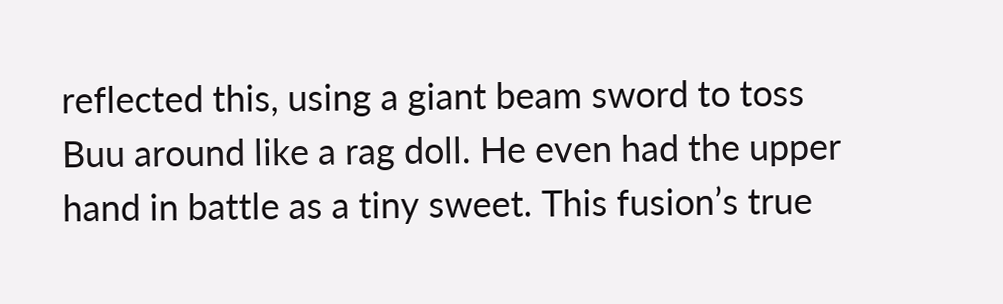reflected this, using a giant beam sword to toss Buu around like a rag doll. He even had the upper hand in battle as a tiny sweet. This fusion’s true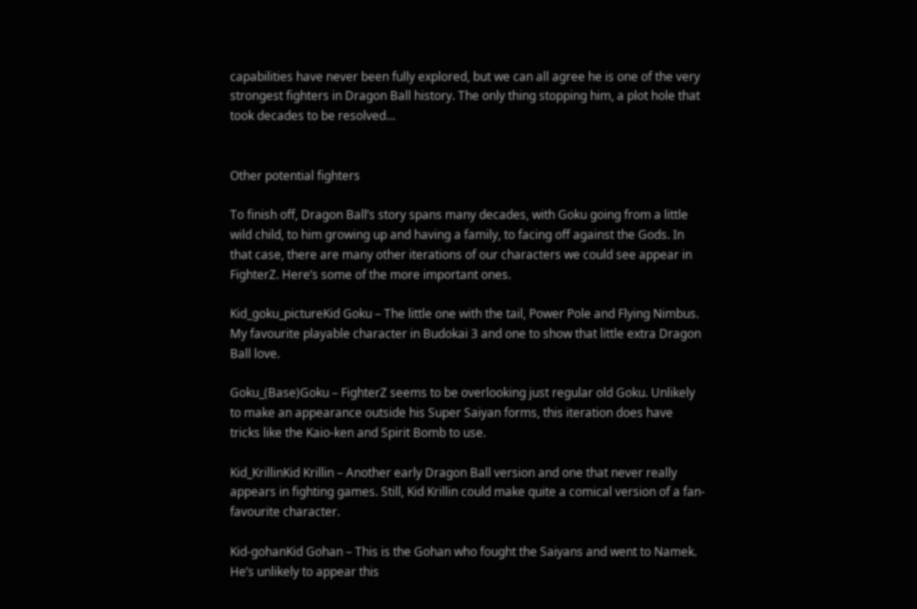capabilities have never been fully explored, but we can all agree he is one of the very strongest fighters in Dragon Ball history. The only thing stopping him, a plot hole that took decades to be resolved…


Other potential fighters

To finish off, Dragon Ball’s story spans many decades, with Goku going from a little wild child, to him growing up and having a family, to facing off against the Gods. In that case, there are many other iterations of our characters we could see appear in FighterZ. Here’s some of the more important ones.

Kid_goku_pictureKid Goku – The little one with the tail, Power Pole and Flying Nimbus. My favourite playable character in Budokai 3 and one to show that little extra Dragon Ball love.

Goku_(Base)Goku – FighterZ seems to be overlooking just regular old Goku. Unlikely to make an appearance outside his Super Saiyan forms, this iteration does have tricks like the Kaio-ken and Spirit Bomb to use.

Kid_KrillinKid Krillin – Another early Dragon Ball version and one that never really appears in fighting games. Still, Kid Krillin could make quite a comical version of a fan-favourite character.

Kid-gohanKid Gohan – This is the Gohan who fought the Saiyans and went to Namek. He’s unlikely to appear this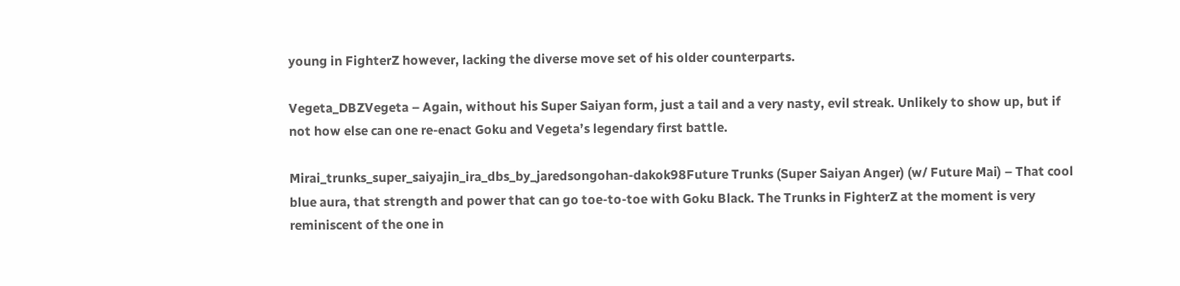young in FighterZ however, lacking the diverse move set of his older counterparts.

Vegeta_DBZVegeta – Again, without his Super Saiyan form, just a tail and a very nasty, evil streak. Unlikely to show up, but if not how else can one re-enact Goku and Vegeta’s legendary first battle.

Mirai_trunks_super_saiyajin_ira_dbs_by_jaredsongohan-dakok98Future Trunks (Super Saiyan Anger) (w/ Future Mai) – That cool blue aura, that strength and power that can go toe-to-toe with Goku Black. The Trunks in FighterZ at the moment is very reminiscent of the one in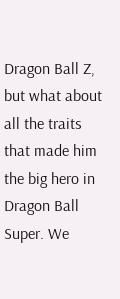Dragon Ball Z, but what about all the traits that made him the big hero in Dragon Ball Super. We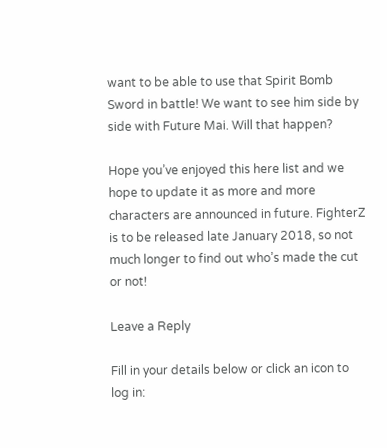want to be able to use that Spirit Bomb Sword in battle! We want to see him side by side with Future Mai. Will that happen?

Hope you’ve enjoyed this here list and we hope to update it as more and more characters are announced in future. FighterZ is to be released late January 2018, so not much longer to find out who’s made the cut or not!

Leave a Reply

Fill in your details below or click an icon to log in: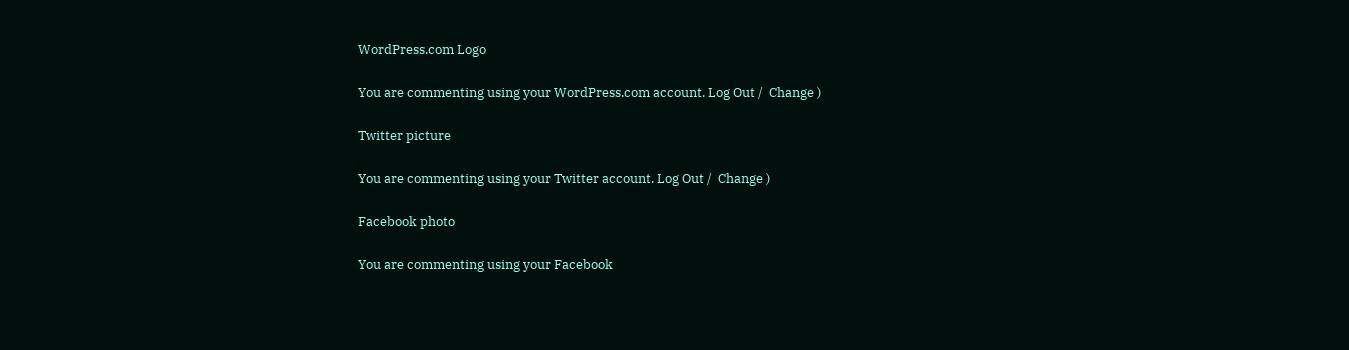WordPress.com Logo

You are commenting using your WordPress.com account. Log Out /  Change )

Twitter picture

You are commenting using your Twitter account. Log Out /  Change )

Facebook photo

You are commenting using your Facebook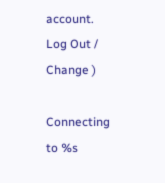account. Log Out /  Change )

Connecting to %s